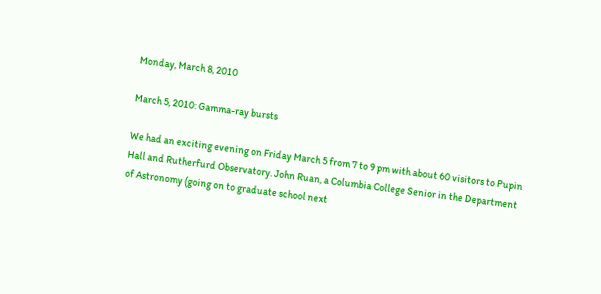Monday, March 8, 2010

March 5, 2010: Gamma-ray bursts

We had an exciting evening on Friday March 5 from 7 to 9 pm with about 60 visitors to Pupin Hall and Rutherfurd Observatory. John Ruan, a Columbia College Senior in the Department of Astronomy (going on to graduate school next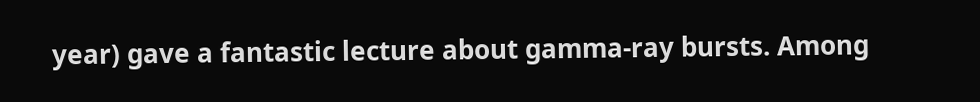year) gave a fantastic lecture about gamma-ray bursts. Among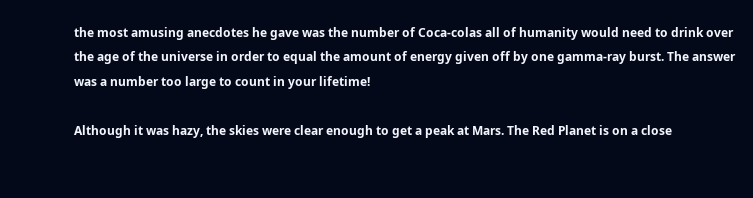the most amusing anecdotes he gave was the number of Coca-colas all of humanity would need to drink over the age of the universe in order to equal the amount of energy given off by one gamma-ray burst. The answer was a number too large to count in your lifetime!

Although it was hazy, the skies were clear enough to get a peak at Mars. The Red Planet is on a close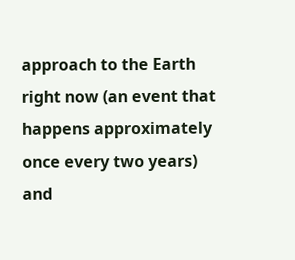approach to the Earth right now (an event that happens approximately once every two years) and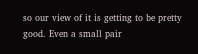so our view of it is getting to be pretty good. Even a small pair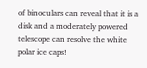of binoculars can reveal that it is a disk and a moderately powered telescope can resolve the white polar ice caps!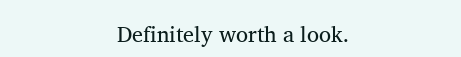Definitely worth a look.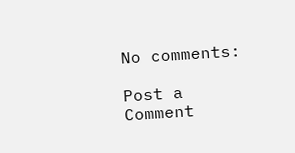No comments:

Post a Comment